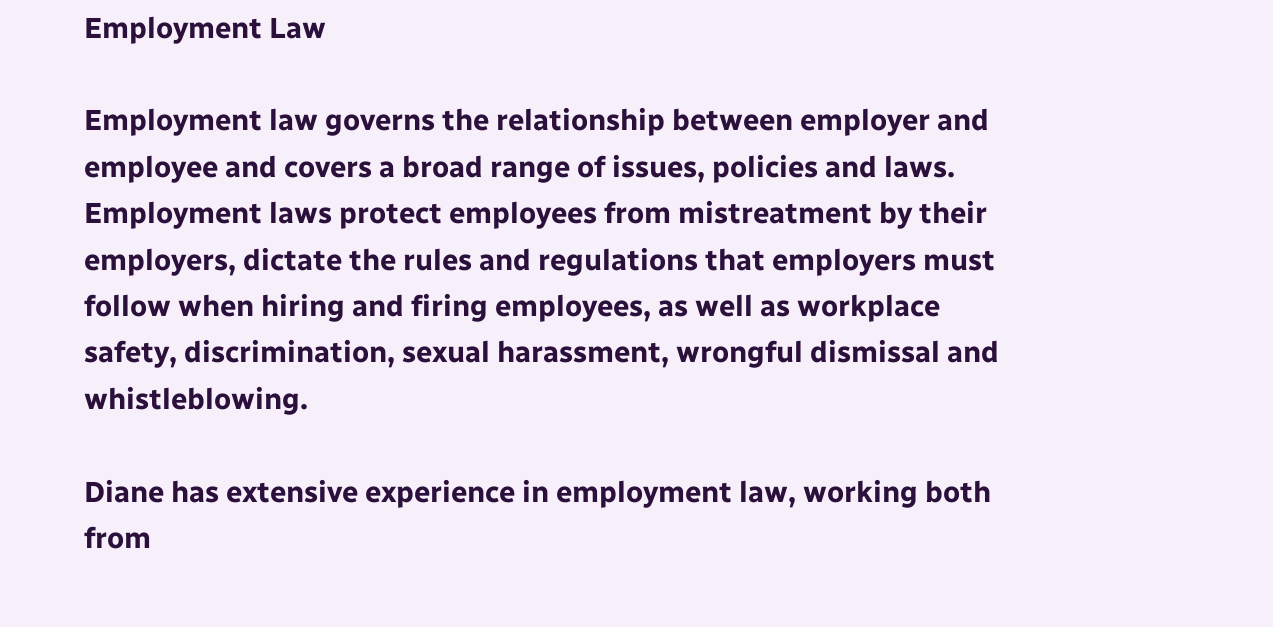Employment Law

Employment law governs the relationship between employer and employee and covers a broad range of issues, policies and laws. Employment laws protect employees from mistreatment by their employers, dictate the rules and regulations that employers must follow when hiring and firing employees, as well as workplace safety, discrimination, sexual harassment, wrongful dismissal and whistleblowing.

Diane has extensive experience in employment law, working both from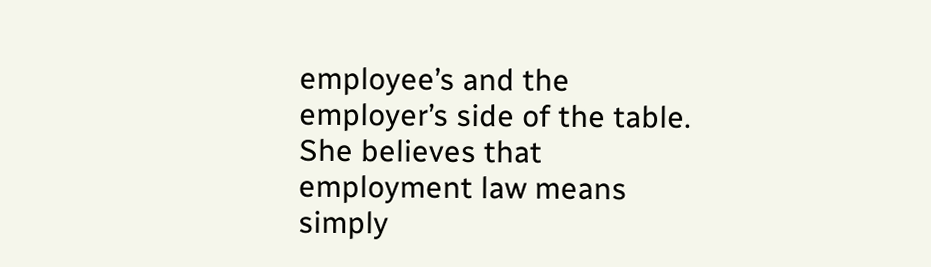employee’s and the employer’s side of the table. She believes that employment law means simply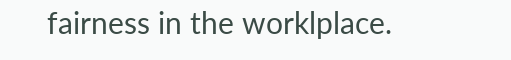fairness in the worklplace.